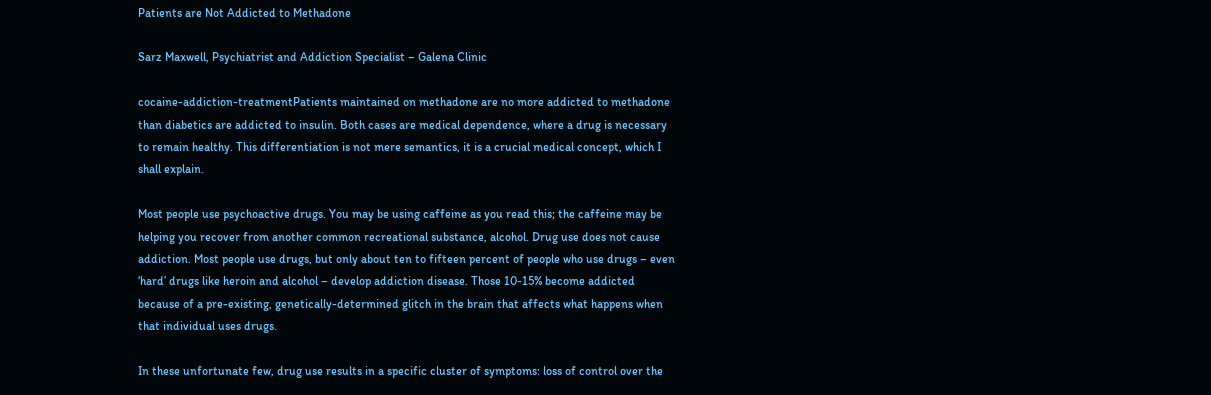Patients are Not Addicted to Methadone

Sarz Maxwell, Psychiatrist and Addiction Specialist – Galena Clinic

cocaine-addiction-treatmentPatients maintained on methadone are no more addicted to methadone than diabetics are addicted to insulin. Both cases are medical dependence, where a drug is necessary to remain healthy. This differentiation is not mere semantics, it is a crucial medical concept, which I shall explain.

Most people use psychoactive drugs. You may be using caffeine as you read this; the caffeine may be helping you recover from another common recreational substance, alcohol. Drug use does not cause addiction. Most people use drugs, but only about ten to fifteen percent of people who use drugs – even ‘hard’ drugs like heroin and alcohol – develop addiction disease. Those 10-15% become addicted because of a pre-existing, genetically-determined glitch in the brain that affects what happens when that individual uses drugs.

In these unfortunate few, drug use results in a specific cluster of symptoms: loss of control over the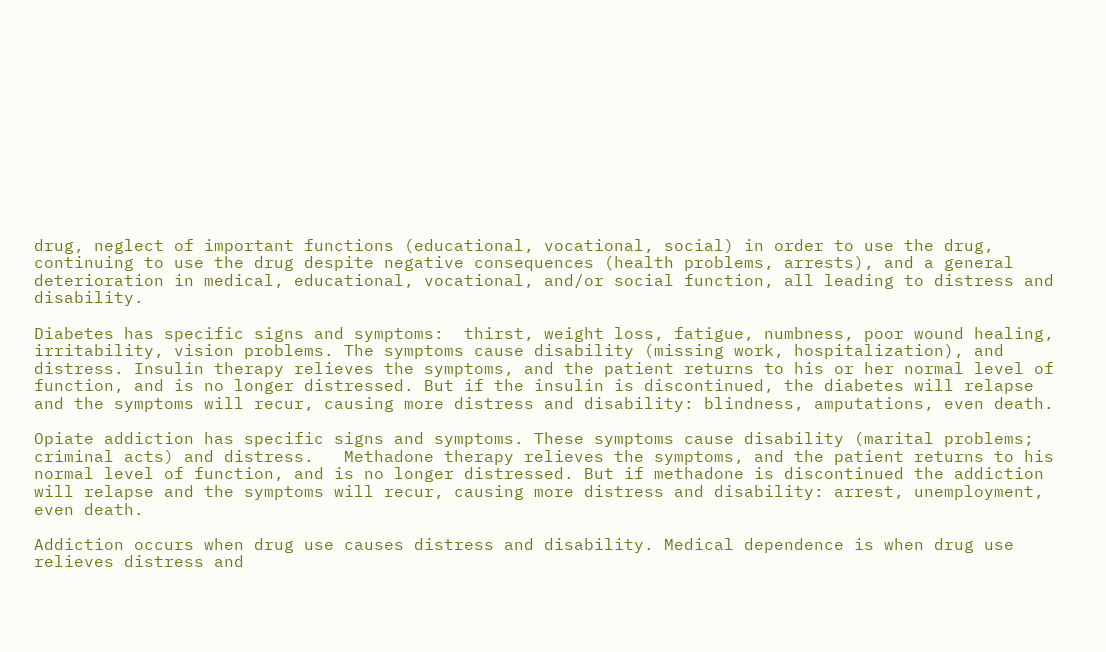drug, neglect of important functions (educational, vocational, social) in order to use the drug, continuing to use the drug despite negative consequences (health problems, arrests), and a general deterioration in medical, educational, vocational, and/or social function, all leading to distress and disability.

Diabetes has specific signs and symptoms:  thirst, weight loss, fatigue, numbness, poor wound healing, irritability, vision problems. The symptoms cause disability (missing work, hospitalization), and distress. Insulin therapy relieves the symptoms, and the patient returns to his or her normal level of function, and is no longer distressed. But if the insulin is discontinued, the diabetes will relapse and the symptoms will recur, causing more distress and disability: blindness, amputations, even death.

Opiate addiction has specific signs and symptoms. These symptoms cause disability (marital problems; criminal acts) and distress.   Methadone therapy relieves the symptoms, and the patient returns to his normal level of function, and is no longer distressed. But if methadone is discontinued the addiction will relapse and the symptoms will recur, causing more distress and disability: arrest, unemployment, even death.

Addiction occurs when drug use causes distress and disability. Medical dependence is when drug use relieves distress and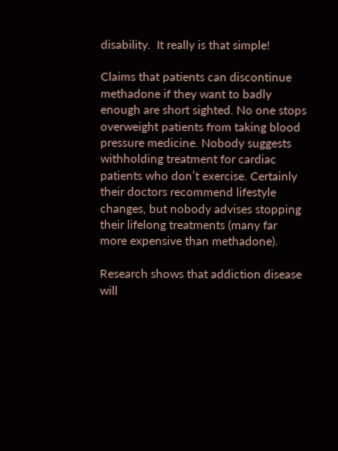disability.  It really is that simple!

Claims that patients can discontinue methadone if they want to badly enough are short sighted. No one stops overweight patients from taking blood pressure medicine. Nobody suggests withholding treatment for cardiac patients who don’t exercise. Certainly their doctors recommend lifestyle changes, but nobody advises stopping their lifelong treatments (many far more expensive than methadone).

Research shows that addiction disease will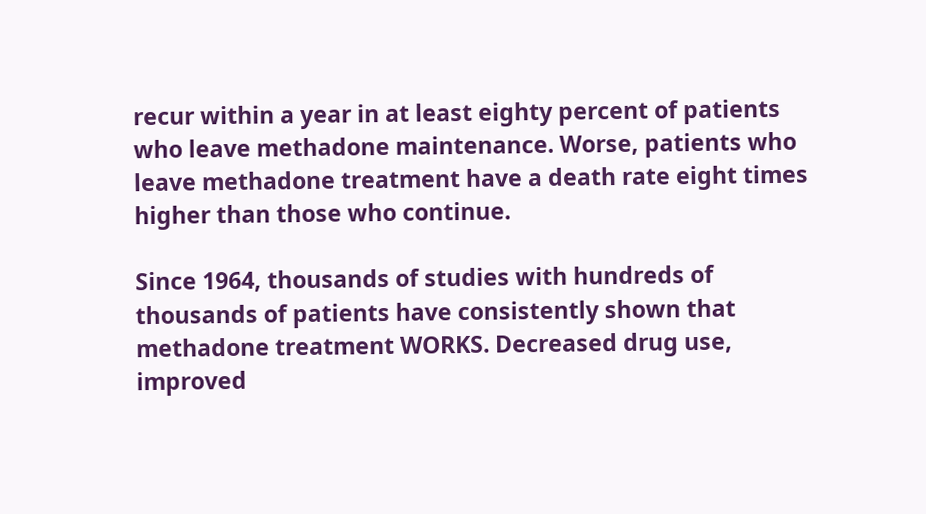recur within a year in at least eighty percent of patients who leave methadone maintenance. Worse, patients who leave methadone treatment have a death rate eight times higher than those who continue.

Since 1964, thousands of studies with hundreds of thousands of patients have consistently shown that methadone treatment WORKS. Decreased drug use, improved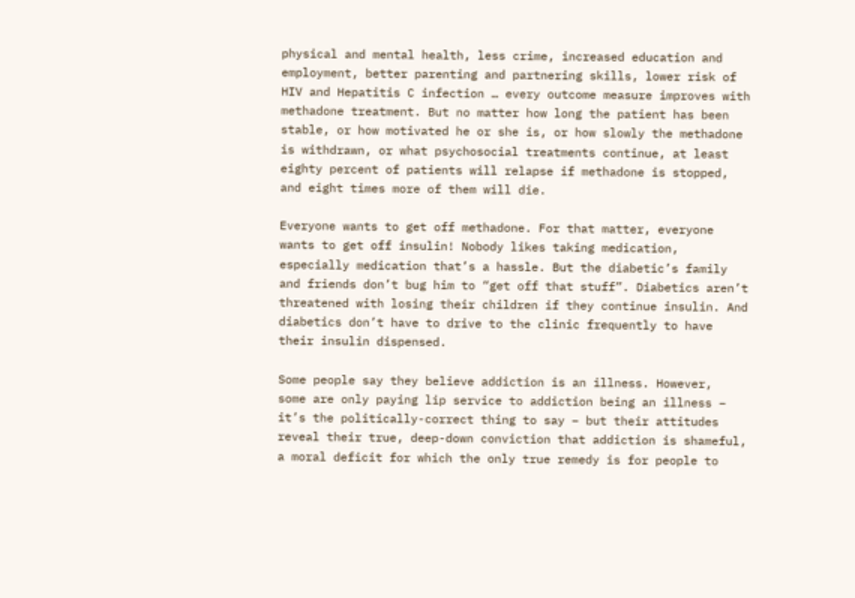physical and mental health, less crime, increased education and employment, better parenting and partnering skills, lower risk of HIV and Hepatitis C infection … every outcome measure improves with methadone treatment. But no matter how long the patient has been stable, or how motivated he or she is, or how slowly the methadone is withdrawn, or what psychosocial treatments continue, at least eighty percent of patients will relapse if methadone is stopped, and eight times more of them will die.

Everyone wants to get off methadone. For that matter, everyone wants to get off insulin! Nobody likes taking medication, especially medication that’s a hassle. But the diabetic’s family and friends don’t bug him to “get off that stuff”. Diabetics aren’t threatened with losing their children if they continue insulin. And diabetics don’t have to drive to the clinic frequently to have their insulin dispensed.

Some people say they believe addiction is an illness. However,  some are only paying lip service to addiction being an illness – it’s the politically-correct thing to say – but their attitudes reveal their true, deep-down conviction that addiction is shameful, a moral deficit for which the only true remedy is for people to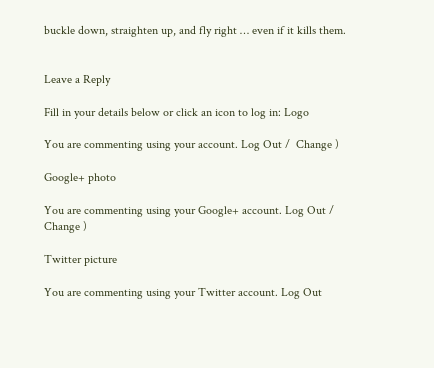buckle down, straighten up, and fly right … even if it kills them.


Leave a Reply

Fill in your details below or click an icon to log in: Logo

You are commenting using your account. Log Out /  Change )

Google+ photo

You are commenting using your Google+ account. Log Out /  Change )

Twitter picture

You are commenting using your Twitter account. Log Out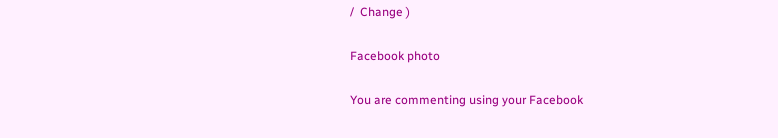/  Change )

Facebook photo

You are commenting using your Facebook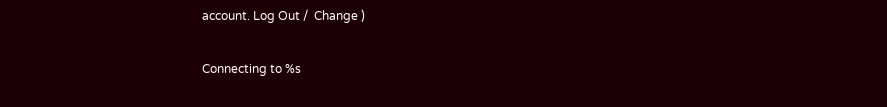account. Log Out /  Change )

Connecting to %s